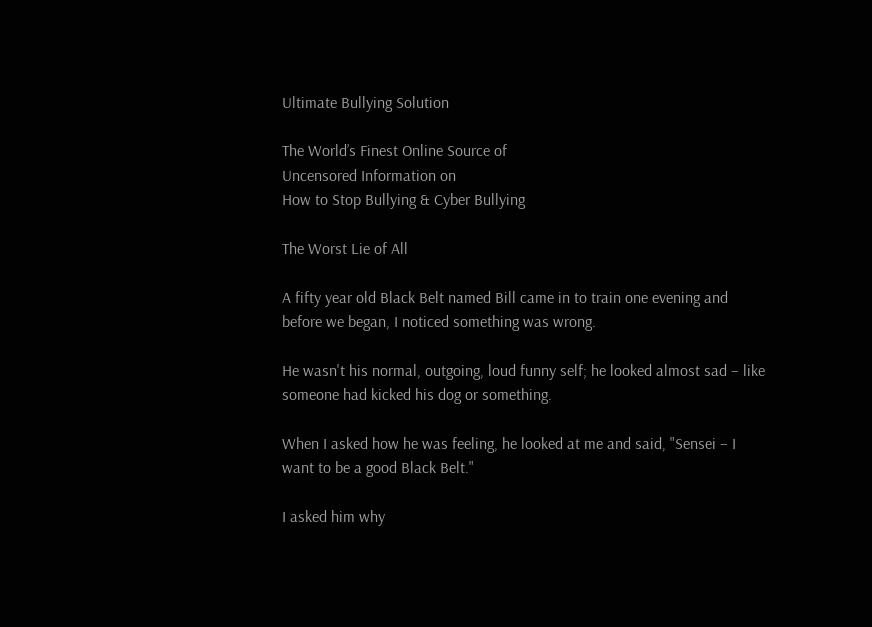Ultimate Bullying Solution

The World’s Finest Online Source of
Uncensored Information on
How to Stop Bullying & Cyber Bullying

The Worst Lie of All

A fifty year old Black Belt named Bill came in to train one evening and before we began, I noticed something was wrong.

He wasn't his normal, outgoing, loud funny self; he looked almost sad – like someone had kicked his dog or something.

When I asked how he was feeling, he looked at me and said, "Sensei – I want to be a good Black Belt."

I asked him why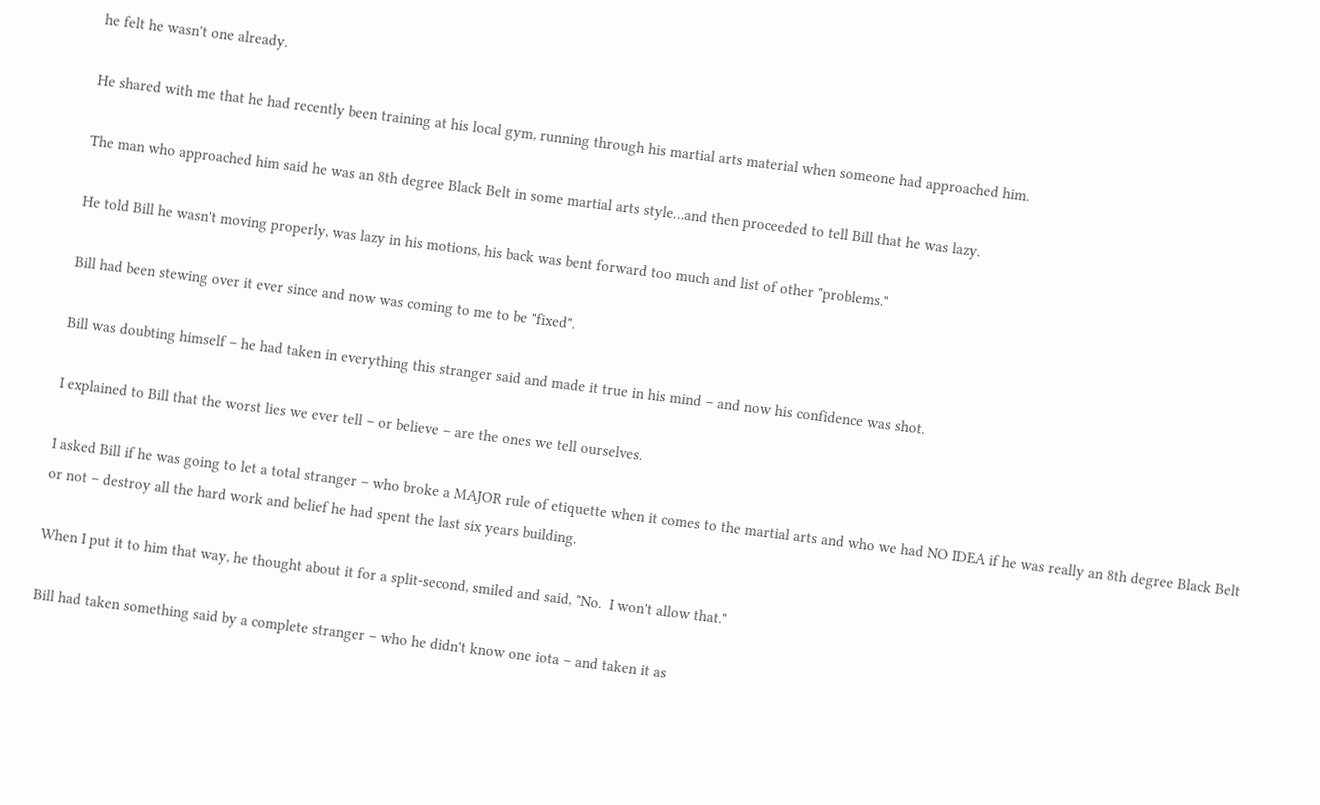he felt he wasn't one already.

He shared with me that he had recently been training at his local gym, running through his martial arts material when someone had approached him.

The man who approached him said he was an 8th degree Black Belt in some martial arts style…and then proceeded to tell Bill that he was lazy.

He told Bill he wasn't moving properly, was lazy in his motions, his back was bent forward too much and list of other "problems."

Bill had been stewing over it ever since and now was coming to me to be "fixed".

Bill was doubting himself – he had taken in everything this stranger said and made it true in his mind – and now his confidence was shot.

I explained to Bill that the worst lies we ever tell – or believe – are the ones we tell ourselves.

I asked Bill if he was going to let a total stranger – who broke a MAJOR rule of etiquette when it comes to the martial arts and who we had NO IDEA if he was really an 8th degree Black Belt or not – destroy all the hard work and belief he had spent the last six years building.

When I put it to him that way, he thought about it for a split-second, smiled and said, "No.  I won't allow that."

Bill had taken something said by a complete stranger – who he didn't know one iota – and taken it as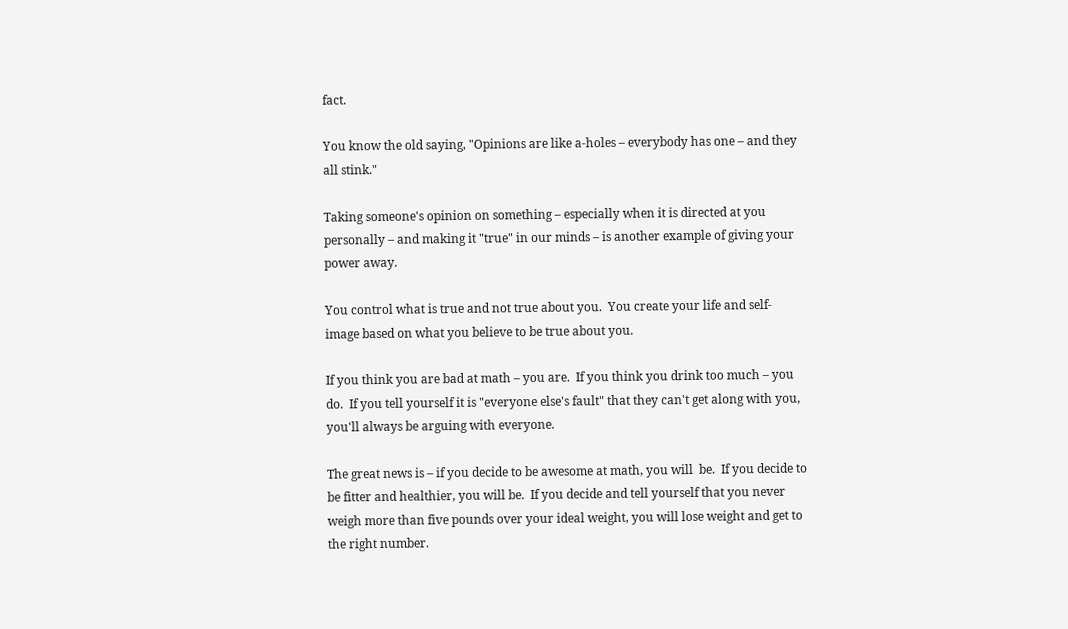fact.

You know the old saying, "Opinions are like a-holes – everybody has one – and they all stink."

Taking someone's opinion on something – especially when it is directed at you personally – and making it "true" in our minds – is another example of giving your power away.

You control what is true and not true about you.  You create your life and self-image based on what you believe to be true about you.

If you think you are bad at math – you are.  If you think you drink too much – you do.  If you tell yourself it is "everyone else's fault" that they can't get along with you, you'll always be arguing with everyone.

The great news is – if you decide to be awesome at math, you will  be.  If you decide to be fitter and healthier, you will be.  If you decide and tell yourself that you never weigh more than five pounds over your ideal weight, you will lose weight and get to the right number.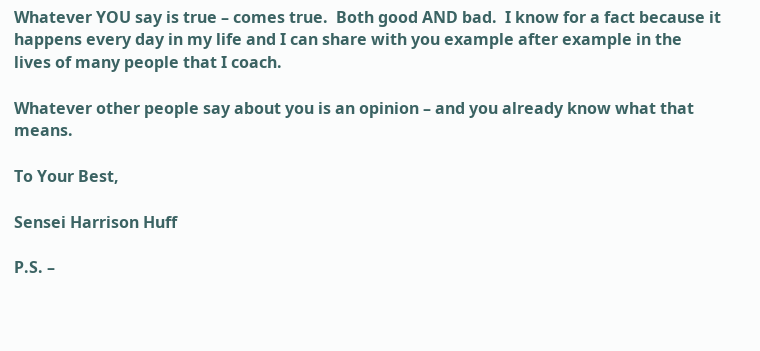Whatever YOU say is true – comes true.  Both good AND bad.  I know for a fact because it happens every day in my life and I can share with you example after example in the lives of many people that I coach.

Whatever other people say about you is an opinion – and you already know what that means.

To Your Best,

Sensei Harrison Huff

P.S. –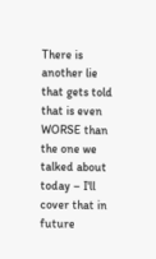There is another lie that gets told that is even WORSE than the one we talked about today – I'll cover that in future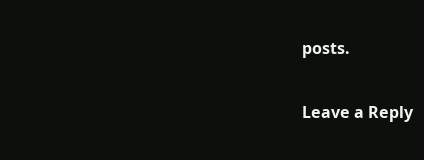posts.

Leave a Reply